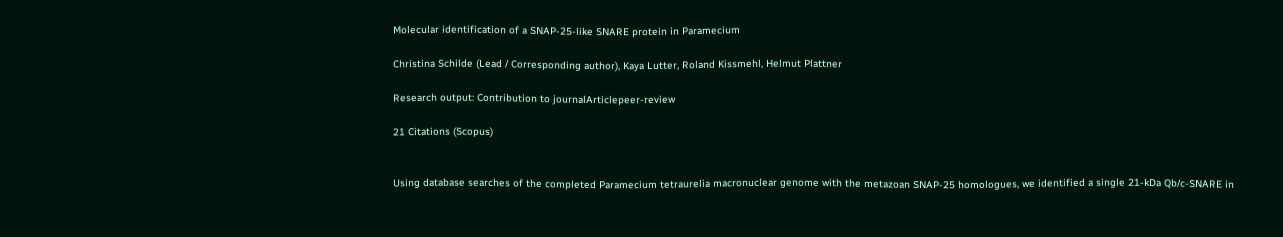Molecular identification of a SNAP-25-like SNARE protein in Paramecium

Christina Schilde (Lead / Corresponding author), Kaya Lutter, Roland Kissmehl, Helmut Plattner

Research output: Contribution to journalArticlepeer-review

21 Citations (Scopus)


Using database searches of the completed Paramecium tetraurelia macronuclear genome with the metazoan SNAP-25 homologues, we identified a single 21-kDa Qb/c-SNARE in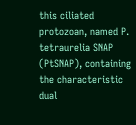this ciliated protozoan, named P. tetraurelia SNAP (PtSNAP), containing the characteristic dual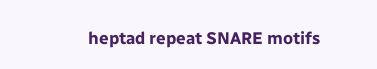heptad repeat SNARE motifs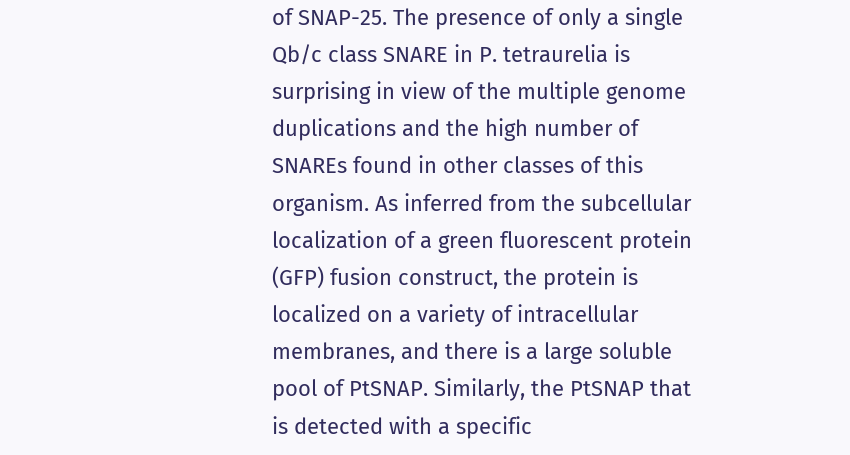of SNAP-25. The presence of only a single Qb/c class SNARE in P. tetraurelia is surprising in view of the multiple genome duplications and the high number of SNAREs found in other classes of this organism. As inferred from the subcellular localization of a green fluorescent protein (GFP) fusion construct, the protein is localized on a variety of intracellular membranes, and there is a large soluble pool of PtSNAP. Similarly, the PtSNAP that is detected with a specific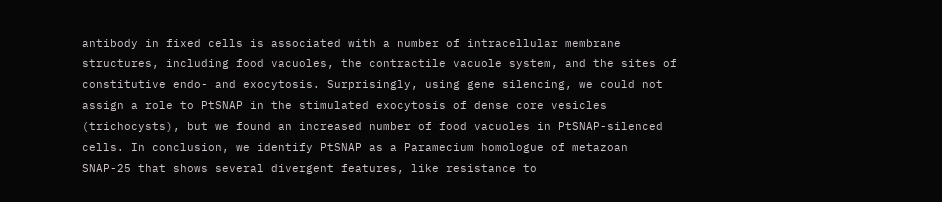antibody in fixed cells is associated with a number of intracellular membrane structures, including food vacuoles, the contractile vacuole system, and the sites of constitutive endo- and exocytosis. Surprisingly, using gene silencing, we could not assign a role to PtSNAP in the stimulated exocytosis of dense core vesicles (trichocysts), but we found an increased number of food vacuoles in PtSNAP-silenced cells. In conclusion, we identify PtSNAP as a Paramecium homologue of metazoan SNAP-25 that shows several divergent features, like resistance to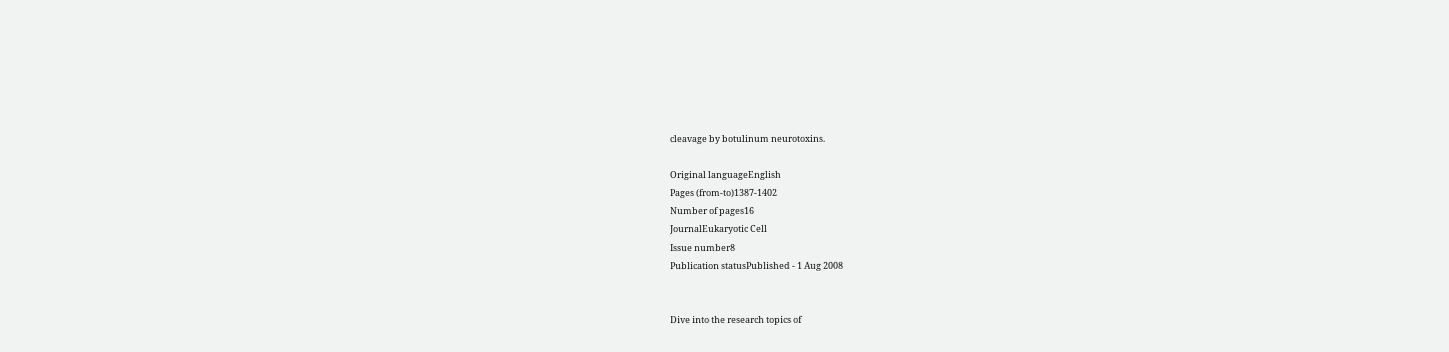cleavage by botulinum neurotoxins.

Original languageEnglish
Pages (from-to)1387-1402
Number of pages16
JournalEukaryotic Cell
Issue number8
Publication statusPublished - 1 Aug 2008


Dive into the research topics of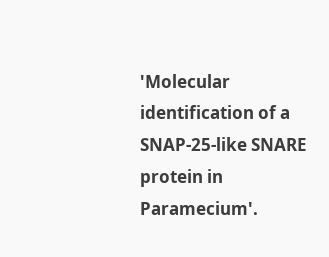'Molecular identification of a SNAP-25-like SNARE protein in Paramecium'.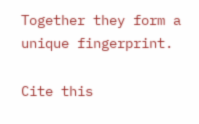Together they form a unique fingerprint.

Cite this